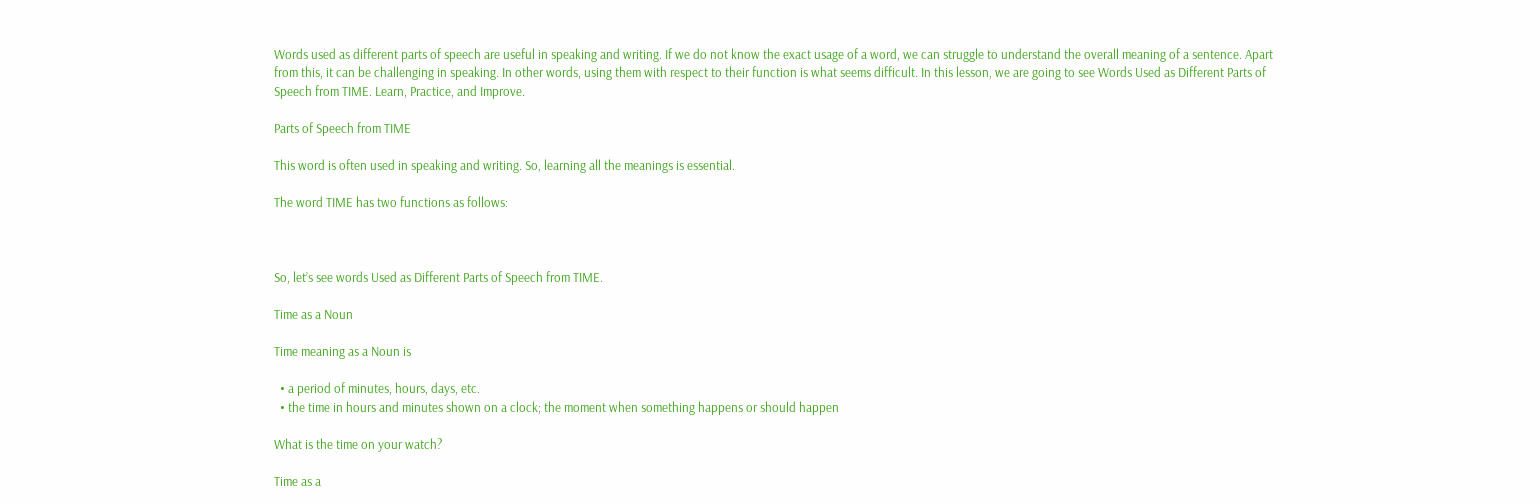Words used as different parts of speech are useful in speaking and writing. If we do not know the exact usage of a word, we can struggle to understand the overall meaning of a sentence. Apart from this, it can be challenging in speaking. In other words, using them with respect to their function is what seems difficult. In this lesson, we are going to see Words Used as Different Parts of Speech from TIME. Learn, Practice, and Improve.

Parts of Speech from TIME

This word is often used in speaking and writing. So, learning all the meanings is essential.

The word TIME has two functions as follows:



So, let’s see words Used as Different Parts of Speech from TIME.

Time as a Noun

Time meaning as a Noun is

  • a period of minutes, hours, days, etc.
  • the time in hours and minutes shown on a clock; the moment when something happens or should happen

What is the time on your watch?

Time as a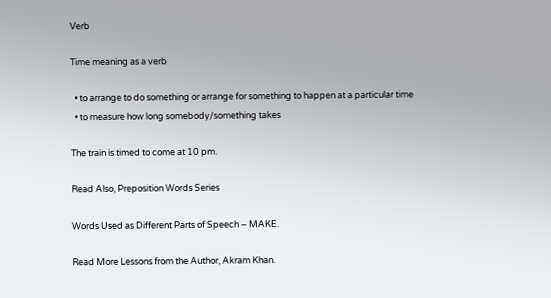Verb

Time meaning as a verb

  • to arrange to do something or arrange for something to happen at a particular time
  • to measure how long somebody/something takes

The train is timed to come at 10 pm.

Read Also, Preposition Words Series

Words Used as Different Parts of Speech – MAKE.

Read More Lessons from the Author, Akram Khan.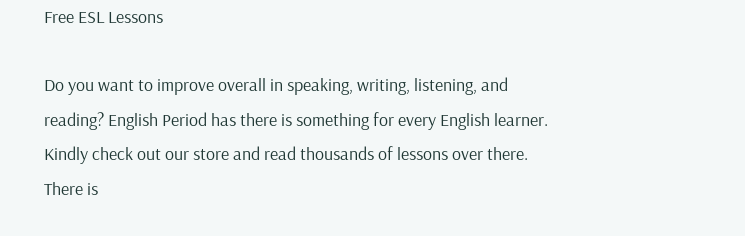Free ESL Lessons

Do you want to improve overall in speaking, writing, listening, and reading? English Period has there is something for every English learner. Kindly check out our store and read thousands of lessons over there. There is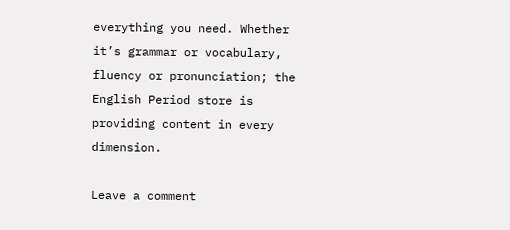everything you need. Whether it’s grammar or vocabulary, fluency or pronunciation; the English Period store is providing content in every dimension.

Leave a comment